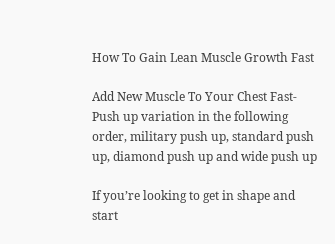How To Gain Lean Muscle Growth Fast

Add New Muscle To Your Chest Fast- Push up variation in the following order, military push up, standard push up, diamond push up and wide push up

If you’re looking to get in shape and start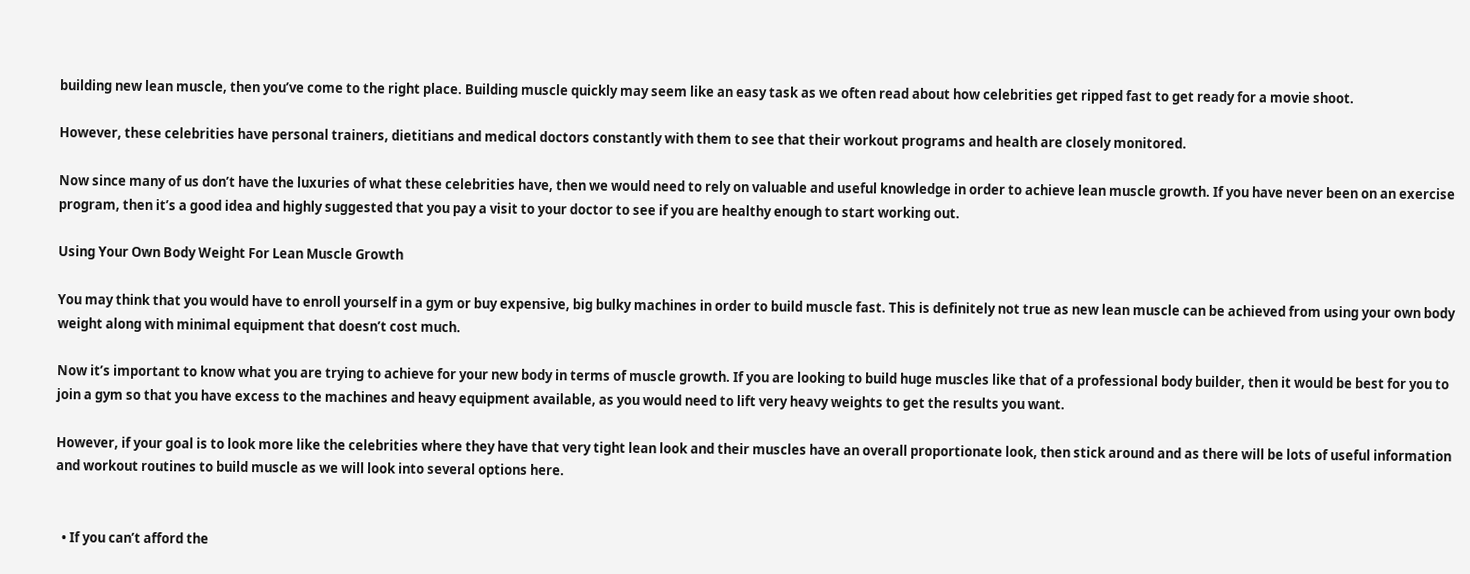building new lean muscle, then you’ve come to the right place. Building muscle quickly may seem like an easy task as we often read about how celebrities get ripped fast to get ready for a movie shoot.

However, these celebrities have personal trainers, dietitians and medical doctors constantly with them to see that their workout programs and health are closely monitored.

Now since many of us don’t have the luxuries of what these celebrities have, then we would need to rely on valuable and useful knowledge in order to achieve lean muscle growth. If you have never been on an exercise program, then it’s a good idea and highly suggested that you pay a visit to your doctor to see if you are healthy enough to start working out.

Using Your Own Body Weight For Lean Muscle Growth

You may think that you would have to enroll yourself in a gym or buy expensive, big bulky machines in order to build muscle fast. This is definitely not true as new lean muscle can be achieved from using your own body weight along with minimal equipment that doesn’t cost much.

Now it’s important to know what you are trying to achieve for your new body in terms of muscle growth. If you are looking to build huge muscles like that of a professional body builder, then it would be best for you to join a gym so that you have excess to the machines and heavy equipment available, as you would need to lift very heavy weights to get the results you want.

However, if your goal is to look more like the celebrities where they have that very tight lean look and their muscles have an overall proportionate look, then stick around and as there will be lots of useful information and workout routines to build muscle as we will look into several options here.


  • If you can’t afford the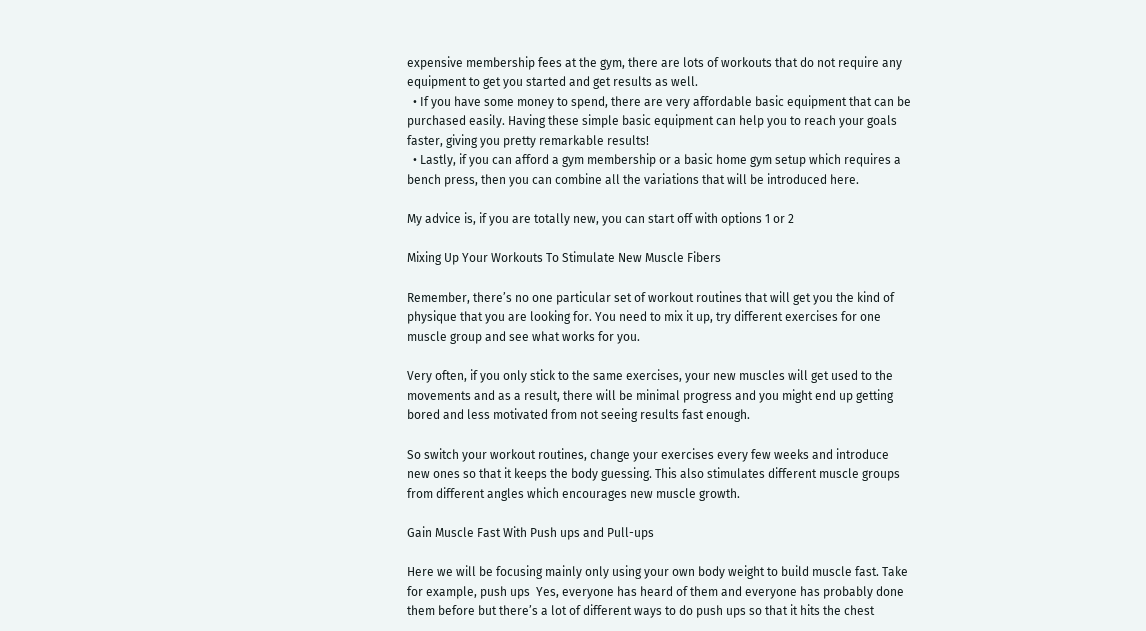expensive membership fees at the gym, there are lots of workouts that do not require any equipment to get you started and get results as well.
  • If you have some money to spend, there are very affordable basic equipment that can be purchased easily. Having these simple basic equipment can help you to reach your goals faster, giving you pretty remarkable results!
  • Lastly, if you can afford a gym membership or a basic home gym setup which requires a bench press, then you can combine all the variations that will be introduced here.

My advice is, if you are totally new, you can start off with options 1 or 2

Mixing Up Your Workouts To Stimulate New Muscle Fibers

Remember, there’s no one particular set of workout routines that will get you the kind of physique that you are looking for. You need to mix it up, try different exercises for one muscle group and see what works for you.

Very often, if you only stick to the same exercises, your new muscles will get used to the movements and as a result, there will be minimal progress and you might end up getting bored and less motivated from not seeing results fast enough.

So switch your workout routines, change your exercises every few weeks and introduce new ones so that it keeps the body guessing. This also stimulates different muscle groups from different angles which encourages new muscle growth.

Gain Muscle Fast With Push ups and Pull-ups

Here we will be focusing mainly only using your own body weight to build muscle fast. Take for example, push ups  Yes, everyone has heard of them and everyone has probably done them before but there’s a lot of different ways to do push ups so that it hits the chest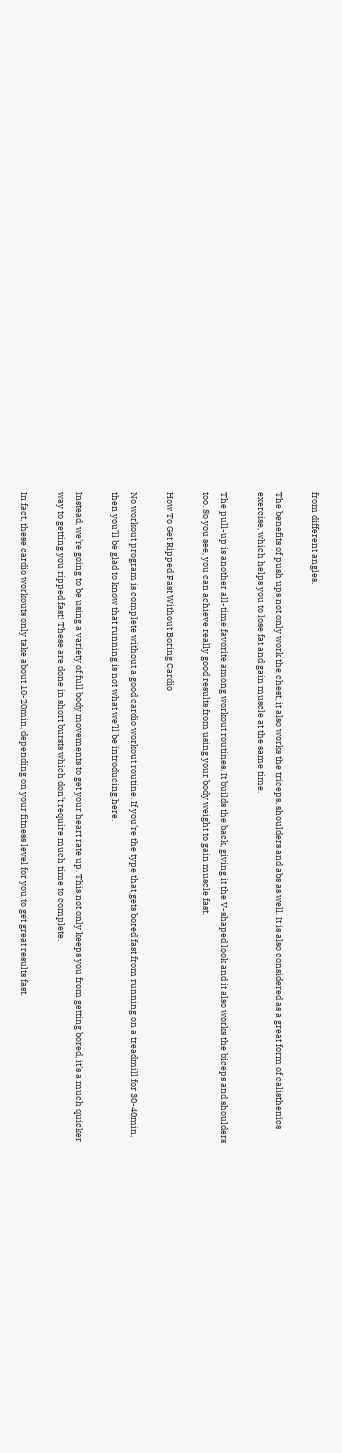from different angles.

The benefits of push ups not only work the chest, it also works the triceps, shoulders and abs as well. It is also considered as a great form of calisthenics exercise, which helps you to lose fat and gain muscle at the same time.

The pull-up is another all-time favorite among workout routines. It builds the back, giving it the V-shaped look and it also works the biceps and shoulders too. So you see, you can achieve really good results from using your body weight to gain muscle fast.

How To Get Ripped Fast Without Boring Cardio

No workout program is complete without a good cardio workout routine. If you’re the type that gets bored fast from running on a treadmill for 30-40min, then you’ll be glad to know that running is not what we’ll be introducing here.

Instead, we’re going to be using a variety of full body movements to get your heart rate up. This not only keeps you from getting bored, it’s a much quicker way to getting you ripped fast! These are done in short bursts which don’t require much time to complete.

In fact, these cardio workouts only take about 10-20min, depending on your fitness level for you to get great results fast.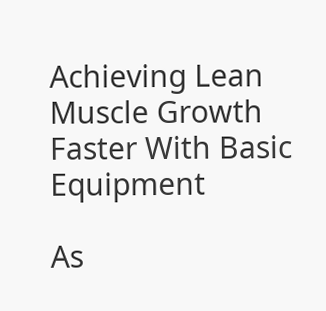Achieving Lean Muscle Growth Faster With Basic Equipment

As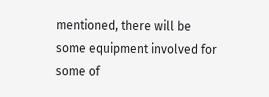mentioned, there will be some equipment involved for some of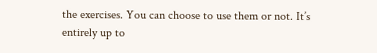the exercises. You can choose to use them or not. It’s entirely up to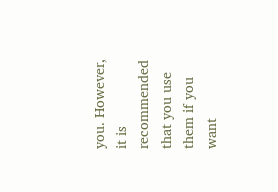you. However, it is recommended that you use them if you want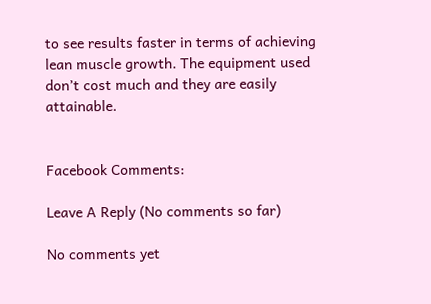to see results faster in terms of achieving lean muscle growth. The equipment used don’t cost much and they are easily attainable.


Facebook Comments:

Leave A Reply (No comments so far)

No comments yet